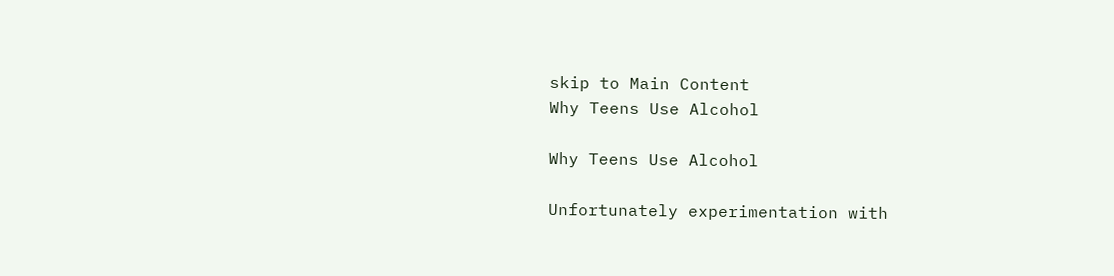skip to Main Content
Why Teens Use Alcohol

Why Teens Use Alcohol

Unfortunately experimentation with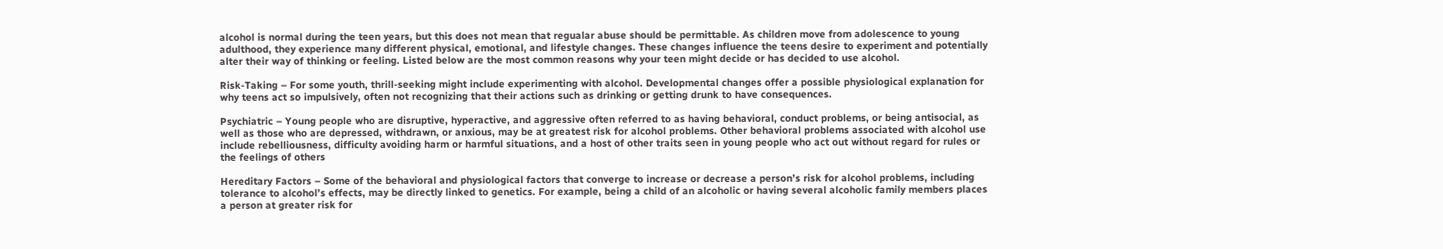alcohol is normal during the teen years, but this does not mean that regualar abuse should be permittable. As children move from adolescence to young adulthood, they experience many different physical, emotional, and lifestyle changes. These changes influence the teens desire to experiment and potentially alter their way of thinking or feeling. Listed below are the most common reasons why your teen might decide or has decided to use alcohol.

Risk-Taking – For some youth, thrill-seeking might include experimenting with alcohol. Developmental changes offer a possible physiological explanation for why teens act so impulsively, often not recognizing that their actions such as drinking or getting drunk to have consequences.

Psychiatric – Young people who are disruptive, hyperactive, and aggressive often referred to as having behavioral, conduct problems, or being antisocial, as well as those who are depressed, withdrawn, or anxious, may be at greatest risk for alcohol problems. Other behavioral problems associated with alcohol use include rebelliousness, difficulty avoiding harm or harmful situations, and a host of other traits seen in young people who act out without regard for rules or the feelings of others

Hereditary Factors – Some of the behavioral and physiological factors that converge to increase or decrease a person’s risk for alcohol problems, including tolerance to alcohol’s effects, may be directly linked to genetics. For example, being a child of an alcoholic or having several alcoholic family members places a person at greater risk for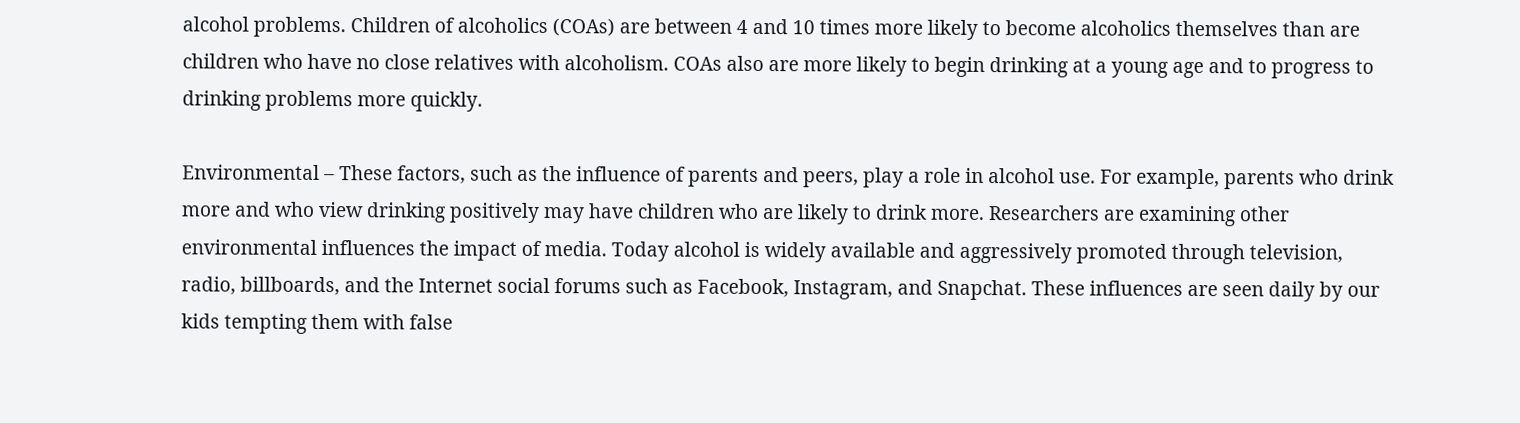alcohol problems. Children of alcoholics (COAs) are between 4 and 10 times more likely to become alcoholics themselves than are children who have no close relatives with alcoholism. COAs also are more likely to begin drinking at a young age and to progress to drinking problems more quickly.

Environmental – These factors, such as the influence of parents and peers, play a role in alcohol use. For example, parents who drink more and who view drinking positively may have children who are likely to drink more. Researchers are examining other environmental influences the impact of media. Today alcohol is widely available and aggressively promoted through television, radio, billboards, and the Internet social forums such as Facebook, Instagram, and Snapchat. These influences are seen daily by our kids tempting them with false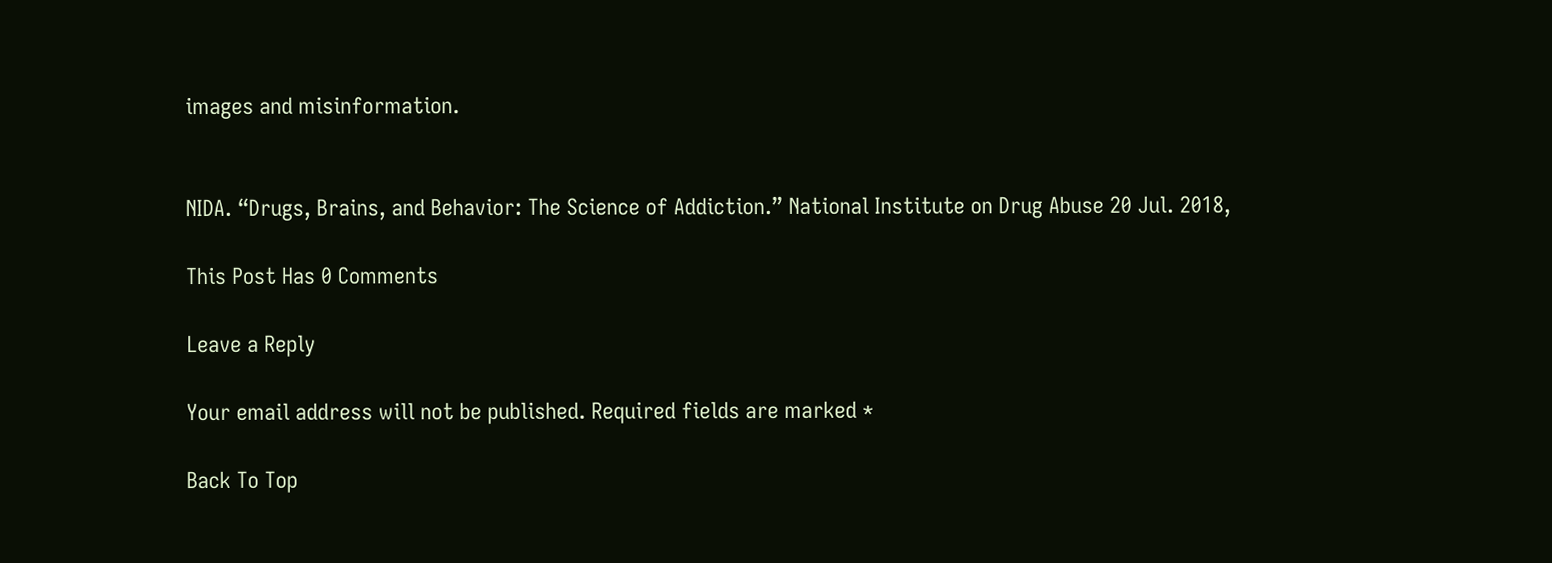images and misinformation.


NIDA. “Drugs, Brains, and Behavior: The Science of Addiction.” National Institute on Drug Abuse 20 Jul. 2018,

This Post Has 0 Comments

Leave a Reply

Your email address will not be published. Required fields are marked *

Back To Top